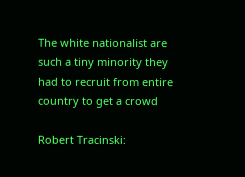The white nationalist are such a tiny minority they had to recruit from entire country to get a crowd

Robert Tracinski: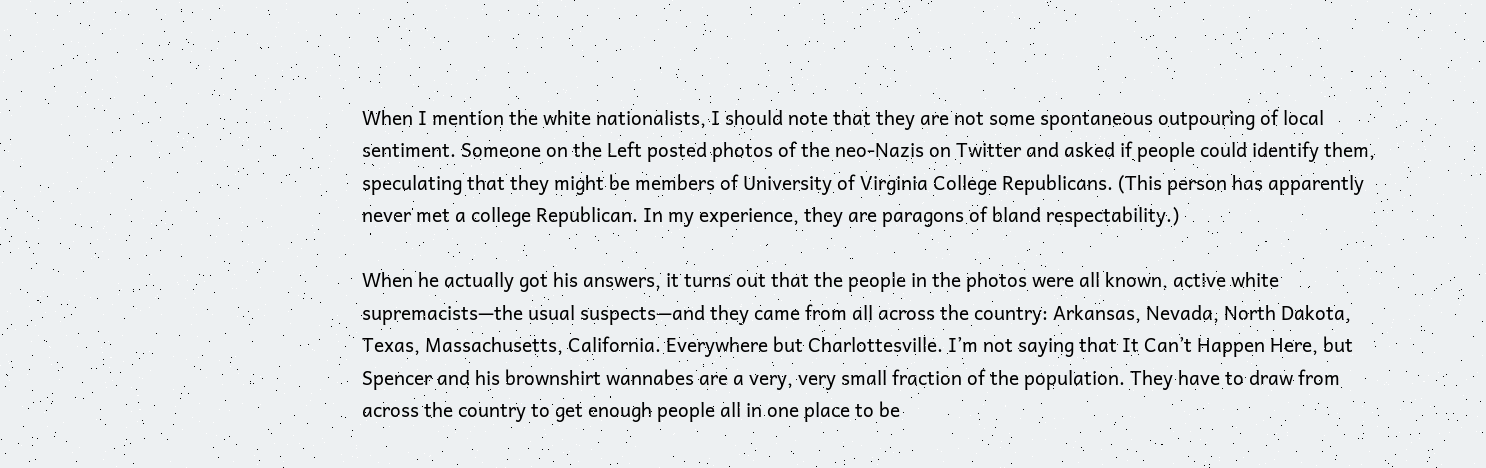When I mention the white nationalists, I should note that they are not some spontaneous outpouring of local sentiment. Someone on the Left posted photos of the neo-Nazis on Twitter and asked if people could identify them, speculating that they might be members of University of Virginia College Republicans. (This person has apparently never met a college Republican. In my experience, they are paragons of bland respectability.)

When he actually got his answers, it turns out that the people in the photos were all known, active white supremacists—the usual suspects—and they came from all across the country: Arkansas, Nevada, North Dakota, Texas, Massachusetts, California. Everywhere but Charlottesville. I’m not saying that It Can’t Happen Here, but Spencer and his brownshirt wannabes are a very, very small fraction of the population. They have to draw from across the country to get enough people all in one place to be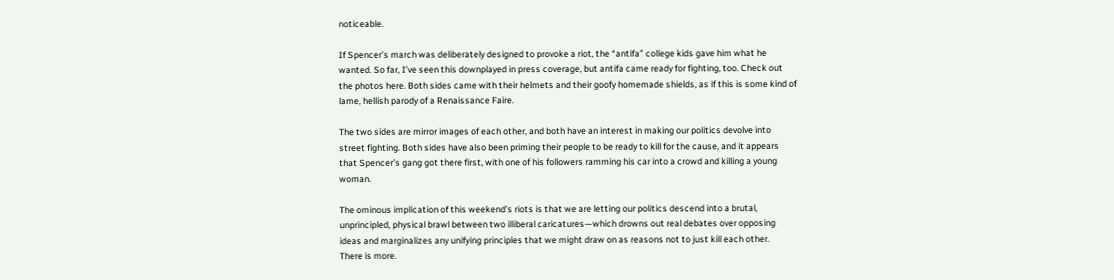noticeable.

If Spencer’s march was deliberately designed to provoke a riot, the “antifa” college kids gave him what he wanted. So far, I’ve seen this downplayed in press coverage, but antifa came ready for fighting, too. Check out the photos here. Both sides came with their helmets and their goofy homemade shields, as if this is some kind of lame, hellish parody of a Renaissance Faire.

The two sides are mirror images of each other, and both have an interest in making our politics devolve into street fighting. Both sides have also been priming their people to be ready to kill for the cause, and it appears that Spencer’s gang got there first, with one of his followers ramming his car into a crowd and killing a young woman.

The ominous implication of this weekend’s riots is that we are letting our politics descend into a brutal, unprincipled, physical brawl between two illiberal caricatures—which drowns out real debates over opposing ideas and marginalizes any unifying principles that we might draw on as reasons not to just kill each other.
There is more.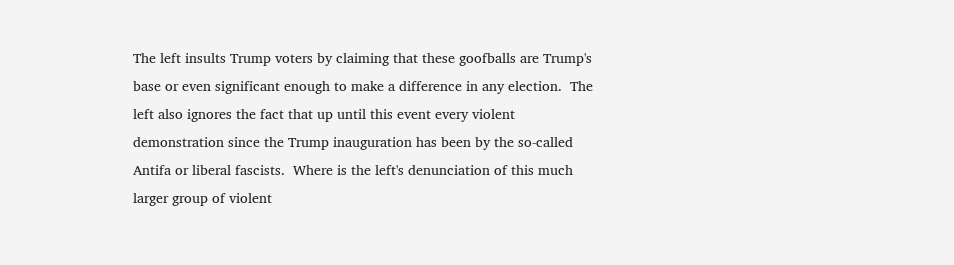The left insults Trump voters by claiming that these goofballs are Trump's base or even significant enough to make a difference in any election.  The left also ignores the fact that up until this event every violent demonstration since the Trump inauguration has been by the so-called Antifa or liberal fascists.  Where is the left's denunciation of this much larger group of violent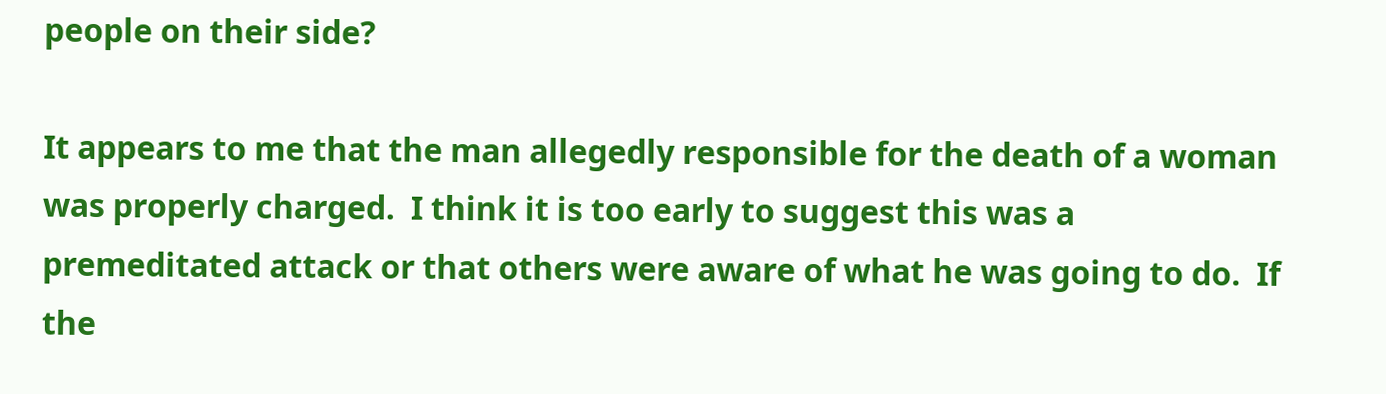people on their side?

It appears to me that the man allegedly responsible for the death of a woman was properly charged.  I think it is too early to suggest this was a premeditated attack or that others were aware of what he was going to do.  If the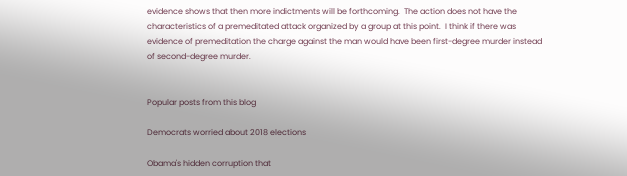evidence shows that then more indictments will be forthcoming.  The action does not have the characteristics of a premeditated attack organized by a group at this point.  I think if there was evidence of premeditation the charge against the man would have been first-degree murder instead of second-degree murder.


Popular posts from this blog

Democrats worried about 2018 elections

Obama's hidden corruption that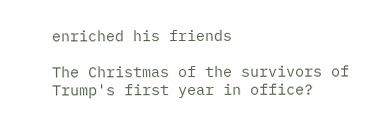enriched his friends

The Christmas of the survivors of Trump's first year in office?